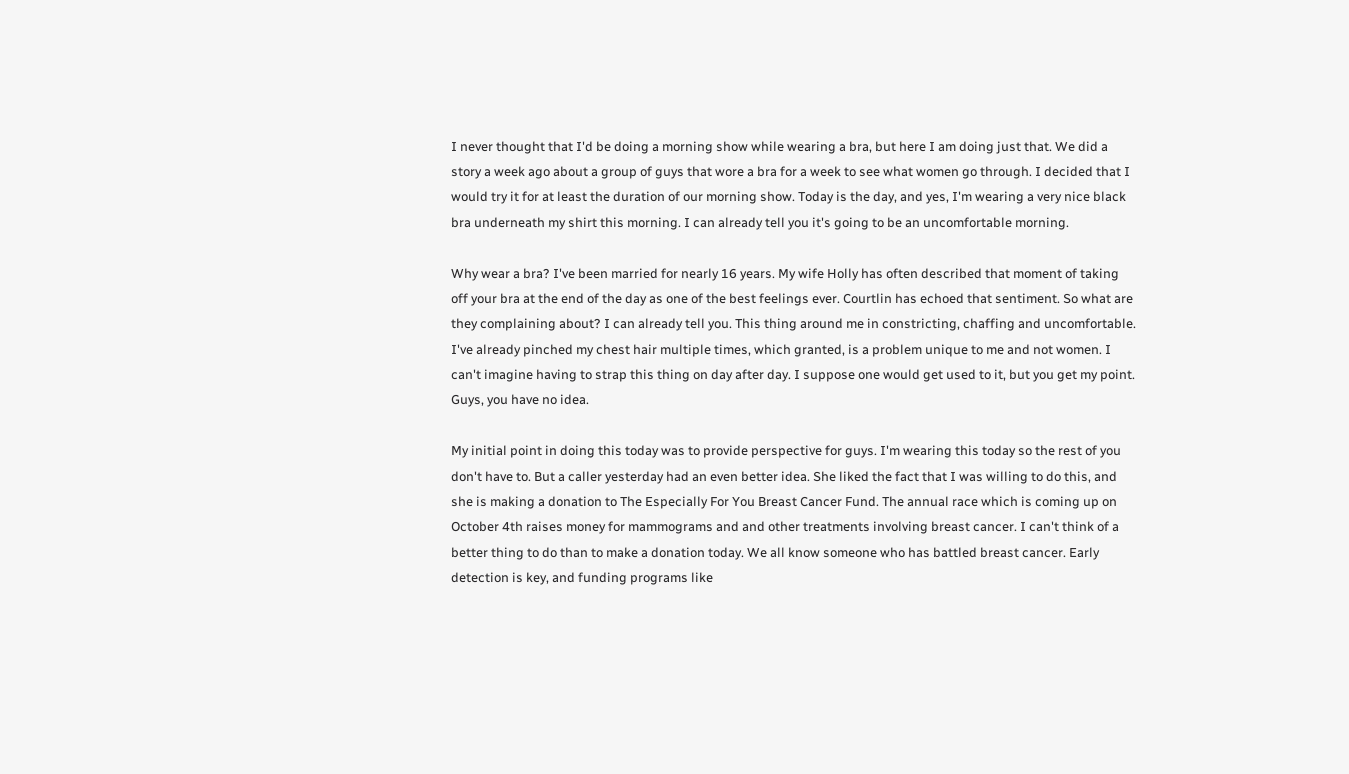I never thought that I'd be doing a morning show while wearing a bra, but here I am doing just that. We did a story a week ago about a group of guys that wore a bra for a week to see what women go through. I decided that I would try it for at least the duration of our morning show. Today is the day, and yes, I'm wearing a very nice black bra underneath my shirt this morning. I can already tell you it's going to be an uncomfortable morning.

Why wear a bra? I've been married for nearly 16 years. My wife Holly has often described that moment of taking off your bra at the end of the day as one of the best feelings ever. Courtlin has echoed that sentiment. So what are they complaining about? I can already tell you. This thing around me in constricting, chaffing and uncomfortable. I've already pinched my chest hair multiple times, which granted, is a problem unique to me and not women. I can't imagine having to strap this thing on day after day. I suppose one would get used to it, but you get my point. Guys, you have no idea.

My initial point in doing this today was to provide perspective for guys. I'm wearing this today so the rest of you don't have to. But a caller yesterday had an even better idea. She liked the fact that I was willing to do this, and she is making a donation to The Especially For You Breast Cancer Fund. The annual race which is coming up on October 4th raises money for mammograms and and other treatments involving breast cancer. I can't think of a better thing to do than to make a donation today. We all know someone who has battled breast cancer. Early detection is key, and funding programs like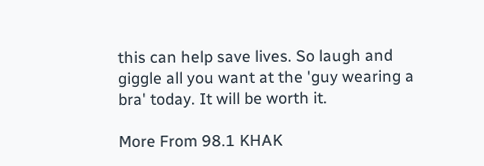this can help save lives. So laugh and giggle all you want at the 'guy wearing a bra' today. It will be worth it.

More From 98.1 KHAK